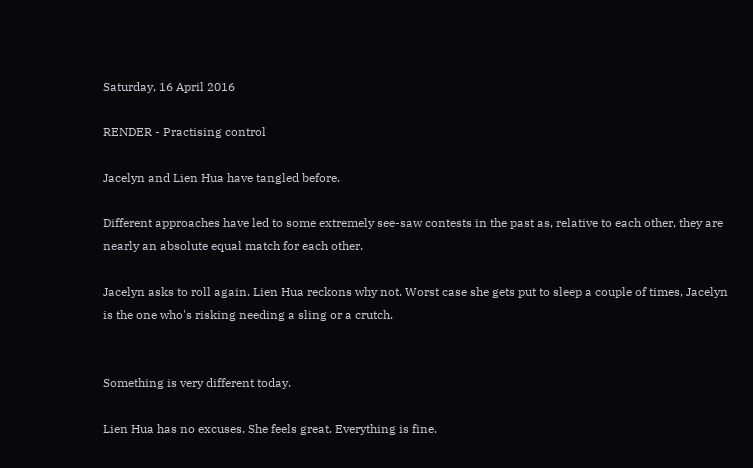Saturday, 16 April 2016

RENDER - Practising control

Jacelyn and Lien Hua have tangled before.

Different approaches have led to some extremely see-saw contests in the past as, relative to each other, they are nearly an absolute equal match for each other.

Jacelyn asks to roll again. Lien Hua reckons why not. Worst case she gets put to sleep a couple of times, Jacelyn is the one who's risking needing a sling or a crutch.


Something is very different today.

Lien Hua has no excuses. She feels great. Everything is fine.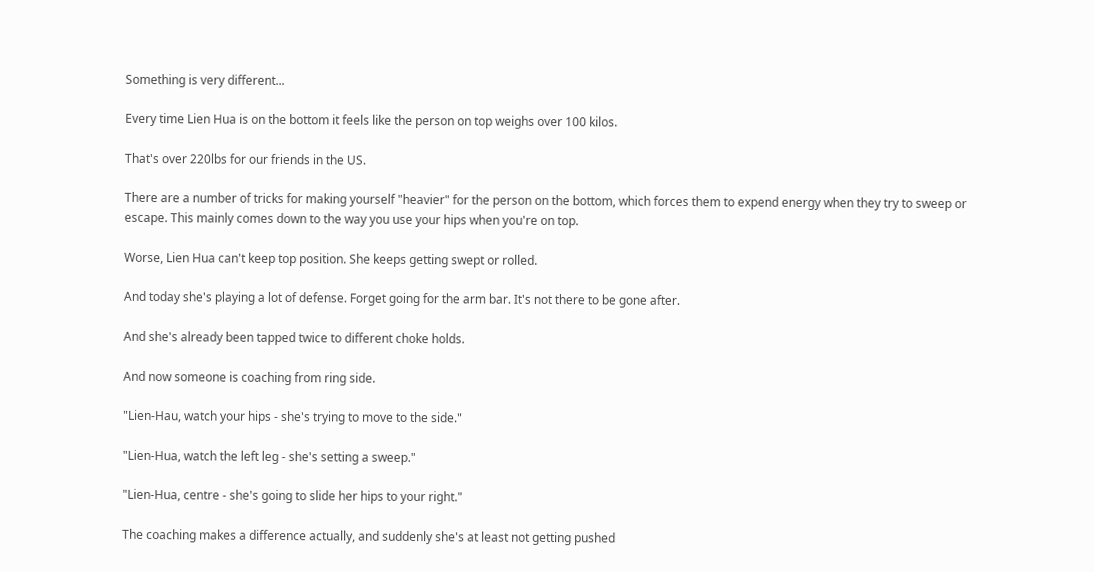Something is very different...

Every time Lien Hua is on the bottom it feels like the person on top weighs over 100 kilos.

That's over 220lbs for our friends in the US.

There are a number of tricks for making yourself "heavier" for the person on the bottom, which forces them to expend energy when they try to sweep or escape. This mainly comes down to the way you use your hips when you're on top.

Worse, Lien Hua can't keep top position. She keeps getting swept or rolled.

And today she's playing a lot of defense. Forget going for the arm bar. It's not there to be gone after.

And she's already been tapped twice to different choke holds.

And now someone is coaching from ring side.

"Lien-Hau, watch your hips - she's trying to move to the side."

"Lien-Hua, watch the left leg - she's setting a sweep."

"Lien-Hua, centre - she's going to slide her hips to your right."

The coaching makes a difference actually, and suddenly she's at least not getting pushed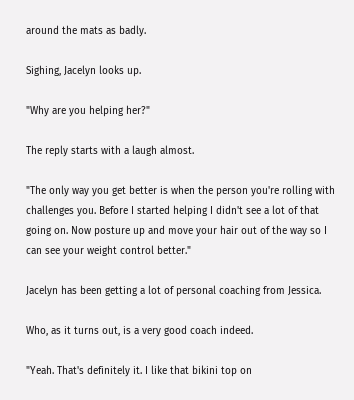around the mats as badly.

Sighing, Jacelyn looks up.

"Why are you helping her?"

The reply starts with a laugh almost.

"The only way you get better is when the person you're rolling with challenges you. Before I started helping I didn't see a lot of that going on. Now posture up and move your hair out of the way so I can see your weight control better."

Jacelyn has been getting a lot of personal coaching from Jessica.

Who, as it turns out, is a very good coach indeed.

"Yeah. That's definitely it. I like that bikini top on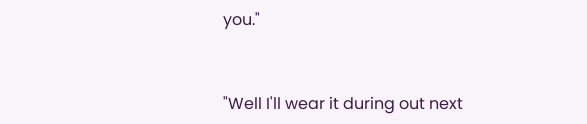you."


"Well I'll wear it during out next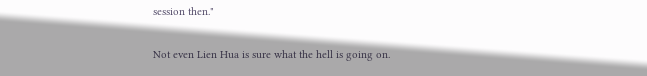session then."

Not even Lien Hua is sure what the hell is going on.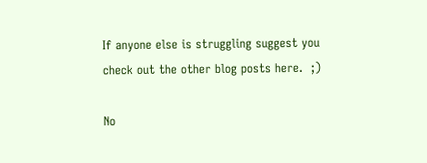If anyone else is struggling suggest you check out the other blog posts here.  ;)

No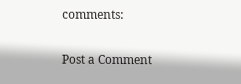comments:

Post a Comment